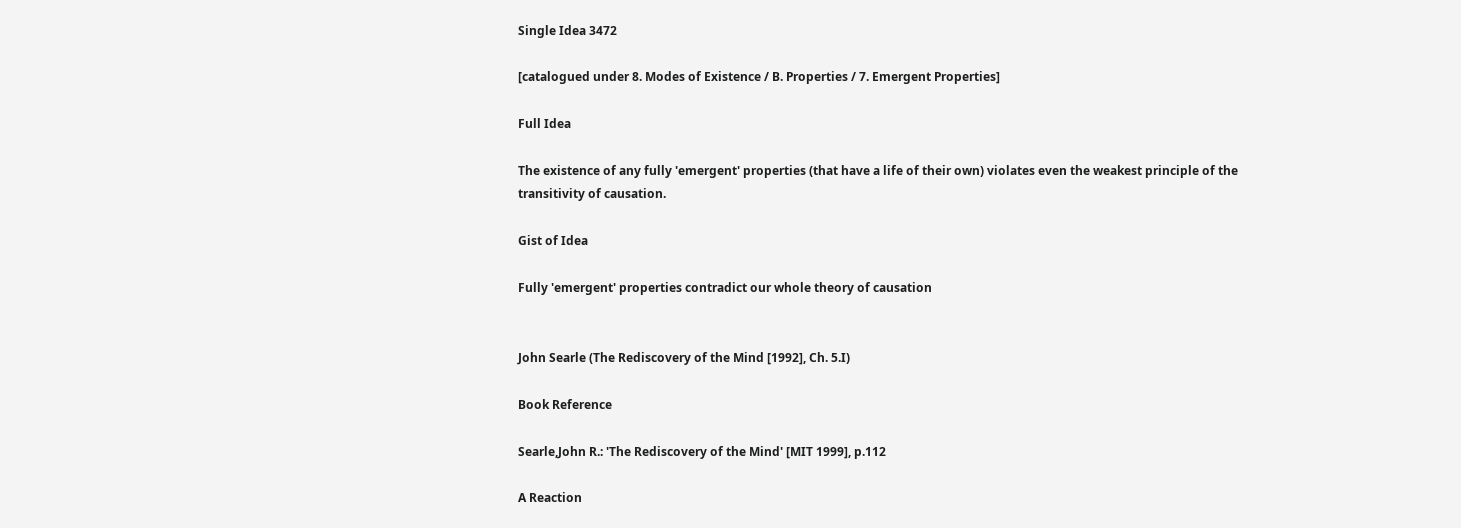Single Idea 3472

[catalogued under 8. Modes of Existence / B. Properties / 7. Emergent Properties]

Full Idea

The existence of any fully 'emergent' properties (that have a life of their own) violates even the weakest principle of the transitivity of causation.

Gist of Idea

Fully 'emergent' properties contradict our whole theory of causation


John Searle (The Rediscovery of the Mind [1992], Ch. 5.I)

Book Reference

Searle,John R.: 'The Rediscovery of the Mind' [MIT 1999], p.112

A Reaction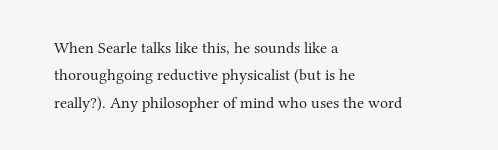When Searle talks like this, he sounds like a thoroughgoing reductive physicalist (but is he really?). Any philosopher of mind who uses the word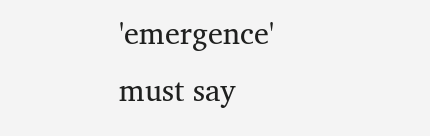'emergence' must say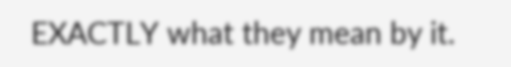EXACTLY what they mean by it.